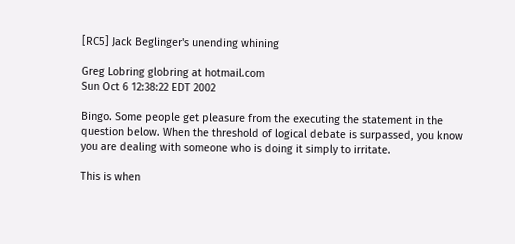[RC5] Jack Beglinger's unending whining

Greg Lobring globring at hotmail.com
Sun Oct 6 12:38:22 EDT 2002

Bingo. Some people get pleasure from the executing the statement in the
question below. When the threshold of logical debate is surpassed, you know
you are dealing with someone who is doing it simply to irritate.

This is when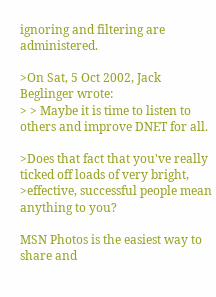ignoring and filtering are administered.

>On Sat, 5 Oct 2002, Jack Beglinger wrote:
> > Maybe it is time to listen to others and improve DNET for all.

>Does that fact that you've really ticked off loads of very bright,
>effective, successful people mean anything to you?

MSN Photos is the easiest way to share and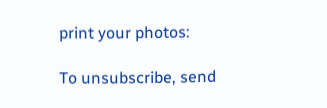print your photos:

To unsubscribe, send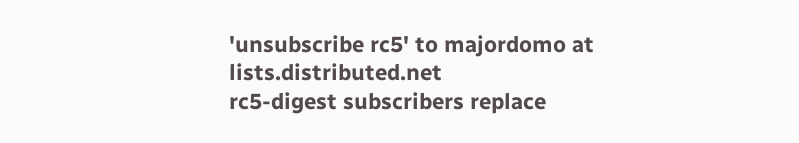'unsubscribe rc5' to majordomo at lists.distributed.net
rc5-digest subscribers replace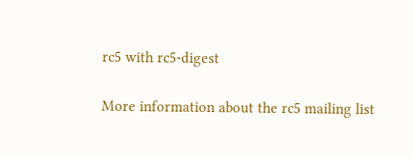rc5 with rc5-digest

More information about the rc5 mailing list